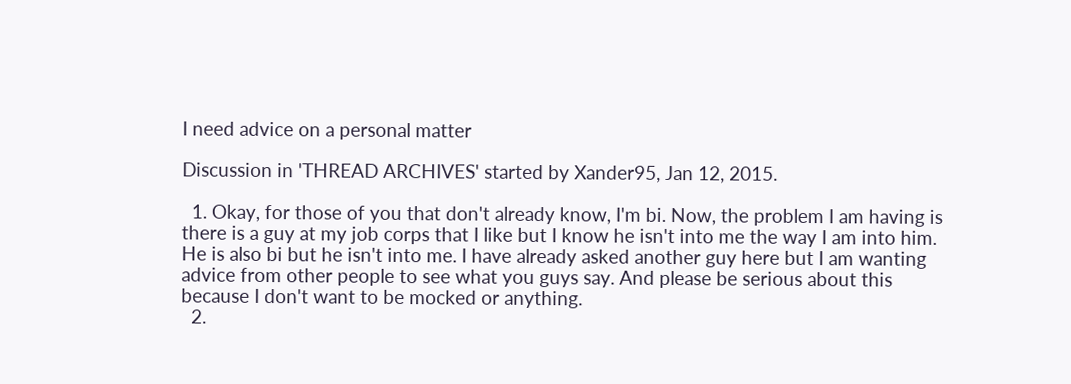I need advice on a personal matter

Discussion in 'THREAD ARCHIVES' started by Xander95, Jan 12, 2015.

  1. Okay, for those of you that don't already know, I'm bi. Now, the problem I am having is there is a guy at my job corps that I like but I know he isn't into me the way I am into him. He is also bi but he isn't into me. I have already asked another guy here but I am wanting advice from other people to see what you guys say. And please be serious about this because I don't want to be mocked or anything.
  2.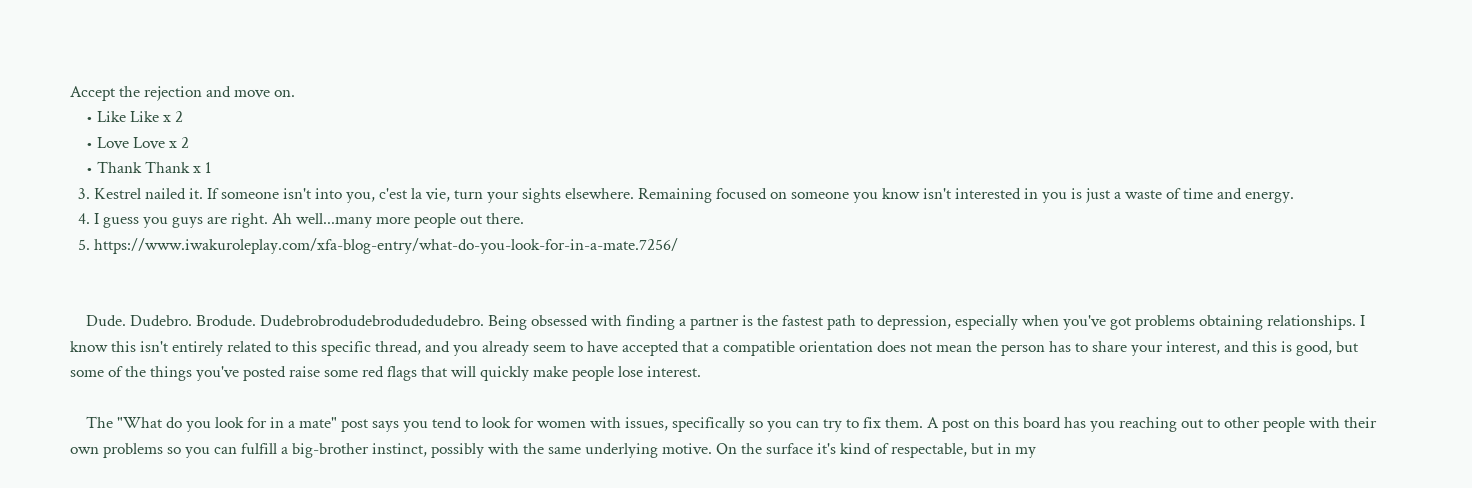Accept the rejection and move on.
    • Like Like x 2
    • Love Love x 2
    • Thank Thank x 1
  3. Kestrel nailed it. If someone isn't into you, c'est la vie, turn your sights elsewhere. Remaining focused on someone you know isn't interested in you is just a waste of time and energy.
  4. I guess you guys are right. Ah well...many more people out there.
  5. https://www.iwakuroleplay.com/xfa-blog-entry/what-do-you-look-for-in-a-mate.7256/


    Dude. Dudebro. Brodude. Dudebrobrodudebrodudedudebro. Being obsessed with finding a partner is the fastest path to depression, especially when you've got problems obtaining relationships. I know this isn't entirely related to this specific thread, and you already seem to have accepted that a compatible orientation does not mean the person has to share your interest, and this is good, but some of the things you've posted raise some red flags that will quickly make people lose interest.

    The "What do you look for in a mate" post says you tend to look for women with issues, specifically so you can try to fix them. A post on this board has you reaching out to other people with their own problems so you can fulfill a big-brother instinct, possibly with the same underlying motive. On the surface it's kind of respectable, but in my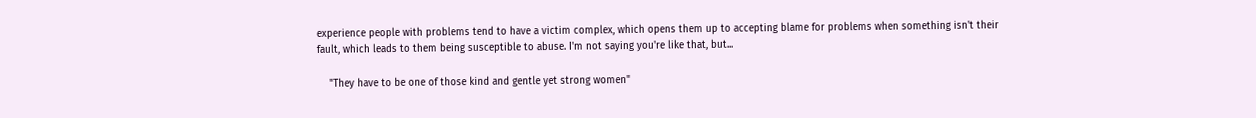experience people with problems tend to have a victim complex, which opens them up to accepting blame for problems when something isn't their fault, which leads to them being susceptible to abuse. I'm not saying you're like that, but...

    "They have to be one of those kind and gentle yet strong women"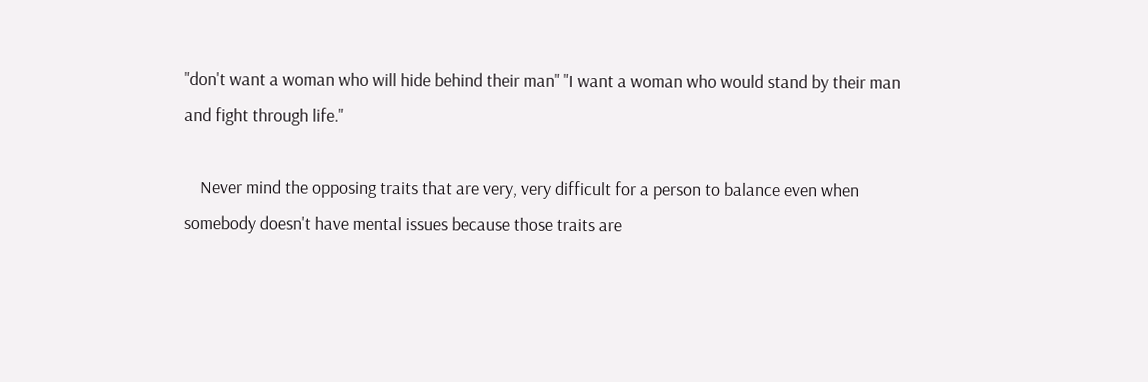"don't want a woman who will hide behind their man" "I want a woman who would stand by their man and fight through life."

    Never mind the opposing traits that are very, very difficult for a person to balance even when somebody doesn't have mental issues because those traits are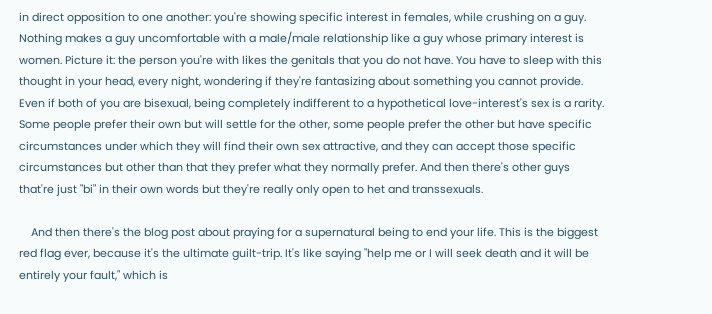in direct opposition to one another: you're showing specific interest in females, while crushing on a guy. Nothing makes a guy uncomfortable with a male/male relationship like a guy whose primary interest is women. Picture it: the person you're with likes the genitals that you do not have. You have to sleep with this thought in your head, every night, wondering if they're fantasizing about something you cannot provide. Even if both of you are bisexual, being completely indifferent to a hypothetical love-interest's sex is a rarity. Some people prefer their own but will settle for the other, some people prefer the other but have specific circumstances under which they will find their own sex attractive, and they can accept those specific circumstances but other than that they prefer what they normally prefer. And then there's other guys that're just "bi" in their own words but they're really only open to het and transsexuals.

    And then there's the blog post about praying for a supernatural being to end your life. This is the biggest red flag ever, because it's the ultimate guilt-trip. It's like saying "help me or I will seek death and it will be entirely your fault," which is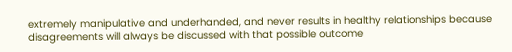extremely manipulative and underhanded, and never results in healthy relationships because disagreements will always be discussed with that possible outcome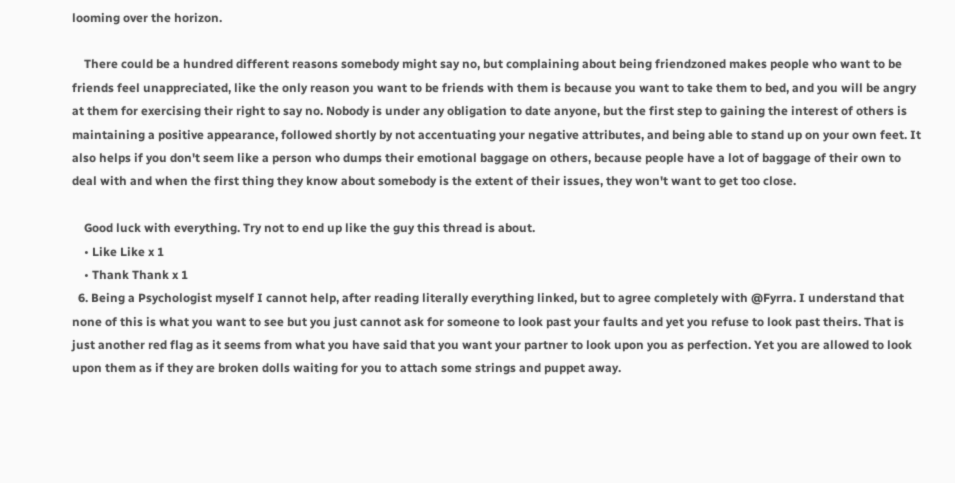looming over the horizon.

    There could be a hundred different reasons somebody might say no, but complaining about being friendzoned makes people who want to be friends feel unappreciated, like the only reason you want to be friends with them is because you want to take them to bed, and you will be angry at them for exercising their right to say no. Nobody is under any obligation to date anyone, but the first step to gaining the interest of others is maintaining a positive appearance, followed shortly by not accentuating your negative attributes, and being able to stand up on your own feet. It also helps if you don't seem like a person who dumps their emotional baggage on others, because people have a lot of baggage of their own to deal with and when the first thing they know about somebody is the extent of their issues, they won't want to get too close.

    Good luck with everything. Try not to end up like the guy this thread is about.
    • Like Like x 1
    • Thank Thank x 1
  6. Being a Psychologist myself I cannot help, after reading literally everything linked, but to agree completely with @Fyrra. I understand that none of this is what you want to see but you just cannot ask for someone to look past your faults and yet you refuse to look past theirs. That is just another red flag as it seems from what you have said that you want your partner to look upon you as perfection. Yet you are allowed to look upon them as if they are broken dolls waiting for you to attach some strings and puppet away.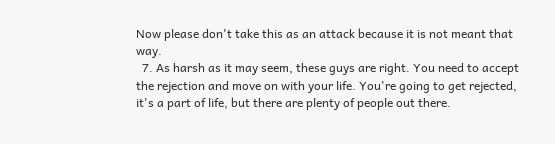Now please don't take this as an attack because it is not meant that way.
  7. As harsh as it may seem, these guys are right. You need to accept the rejection and move on with your life. You're going to get rejected, it's a part of life, but there are plenty of people out there.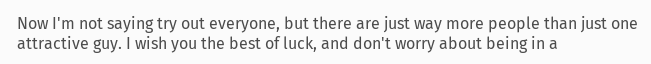Now I'm not saying try out everyone, but there are just way more people than just one attractive guy. I wish you the best of luck, and don't worry about being in a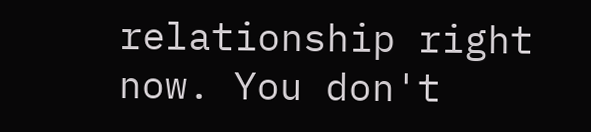relationship right now. You don't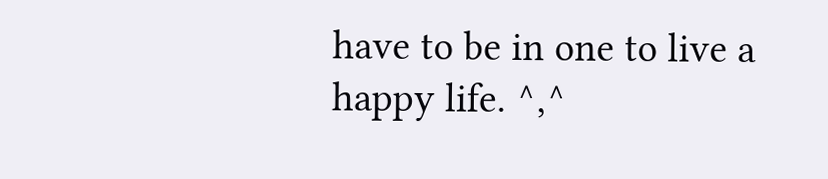have to be in one to live a happy life. ^,^